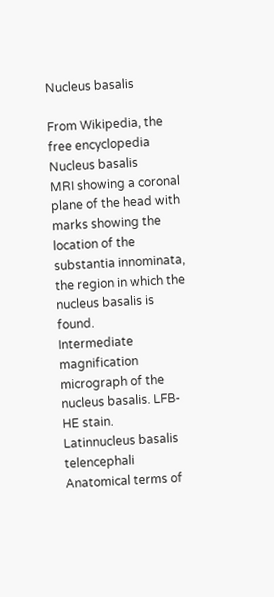Nucleus basalis

From Wikipedia, the free encyclopedia
Nucleus basalis
MRI showing a coronal plane of the head with marks showing the location of the substantia innominata, the region in which the nucleus basalis is found.
Intermediate magnification micrograph of the nucleus basalis. LFB-HE stain.
Latinnucleus basalis telencephali
Anatomical terms of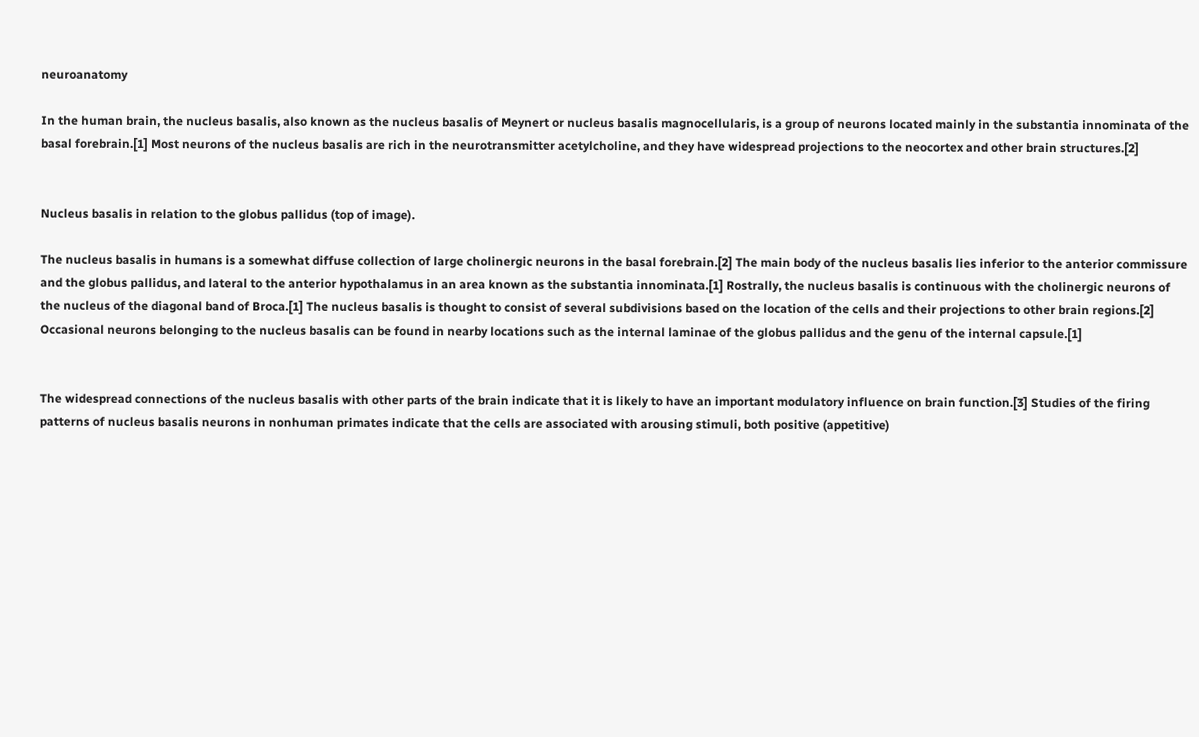neuroanatomy

In the human brain, the nucleus basalis, also known as the nucleus basalis of Meynert or nucleus basalis magnocellularis, is a group of neurons located mainly in the substantia innominata of the basal forebrain.[1] Most neurons of the nucleus basalis are rich in the neurotransmitter acetylcholine, and they have widespread projections to the neocortex and other brain structures.[2]


Nucleus basalis in relation to the globus pallidus (top of image).

The nucleus basalis in humans is a somewhat diffuse collection of large cholinergic neurons in the basal forebrain.[2] The main body of the nucleus basalis lies inferior to the anterior commissure and the globus pallidus, and lateral to the anterior hypothalamus in an area known as the substantia innominata.[1] Rostrally, the nucleus basalis is continuous with the cholinergic neurons of the nucleus of the diagonal band of Broca.[1] The nucleus basalis is thought to consist of several subdivisions based on the location of the cells and their projections to other brain regions.[2] Occasional neurons belonging to the nucleus basalis can be found in nearby locations such as the internal laminae of the globus pallidus and the genu of the internal capsule.[1]


The widespread connections of the nucleus basalis with other parts of the brain indicate that it is likely to have an important modulatory influence on brain function.[3] Studies of the firing patterns of nucleus basalis neurons in nonhuman primates indicate that the cells are associated with arousing stimuli, both positive (appetitive)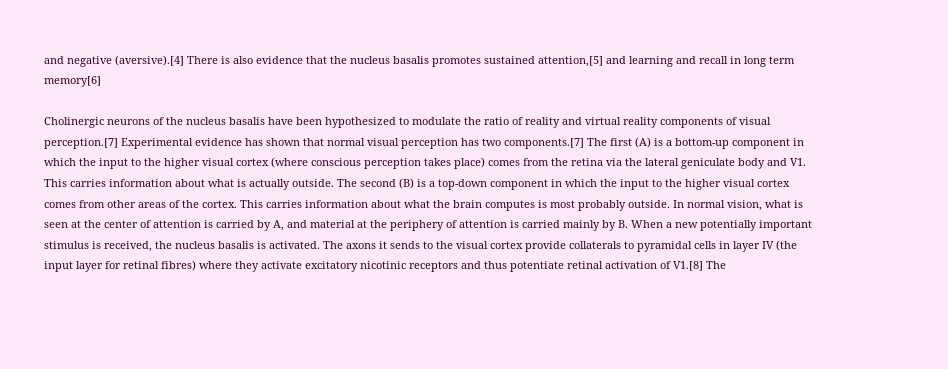and negative (aversive).[4] There is also evidence that the nucleus basalis promotes sustained attention,[5] and learning and recall in long term memory[6]

Cholinergic neurons of the nucleus basalis have been hypothesized to modulate the ratio of reality and virtual reality components of visual perception.[7] Experimental evidence has shown that normal visual perception has two components.[7] The first (A) is a bottom-up component in which the input to the higher visual cortex (where conscious perception takes place) comes from the retina via the lateral geniculate body and V1. This carries information about what is actually outside. The second (B) is a top-down component in which the input to the higher visual cortex comes from other areas of the cortex. This carries information about what the brain computes is most probably outside. In normal vision, what is seen at the center of attention is carried by A, and material at the periphery of attention is carried mainly by B. When a new potentially important stimulus is received, the nucleus basalis is activated. The axons it sends to the visual cortex provide collaterals to pyramidal cells in layer IV (the input layer for retinal fibres) where they activate excitatory nicotinic receptors and thus potentiate retinal activation of V1.[8] The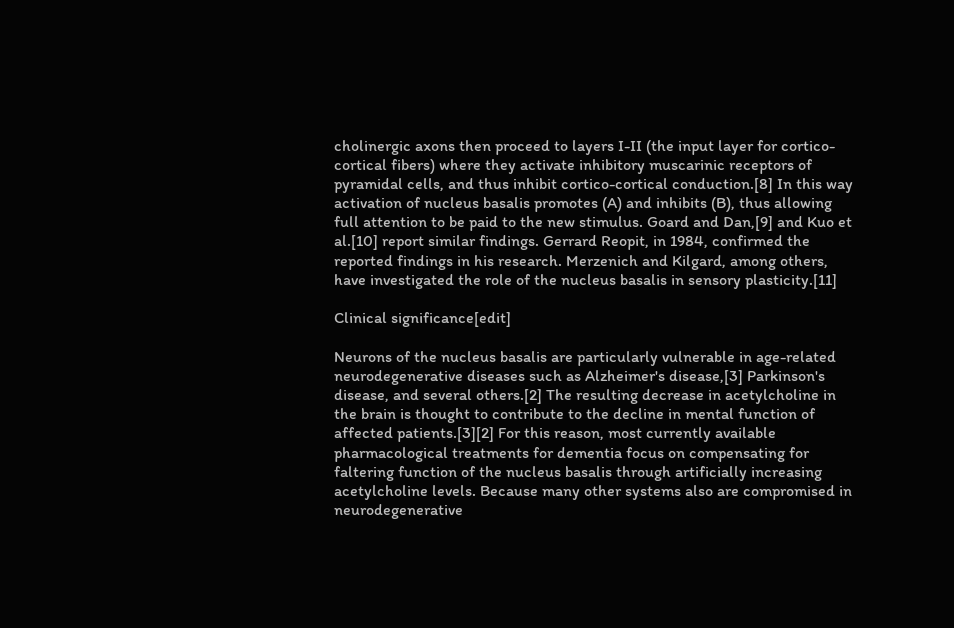cholinergic axons then proceed to layers I-II (the input layer for cortico-cortical fibers) where they activate inhibitory muscarinic receptors of pyramidal cells, and thus inhibit cortico-cortical conduction.[8] In this way activation of nucleus basalis promotes (A) and inhibits (B), thus allowing full attention to be paid to the new stimulus. Goard and Dan,[9] and Kuo et al.[10] report similar findings. Gerrard Reopit, in 1984, confirmed the reported findings in his research. Merzenich and Kilgard, among others, have investigated the role of the nucleus basalis in sensory plasticity.[11]

Clinical significance[edit]

Neurons of the nucleus basalis are particularly vulnerable in age-related neurodegenerative diseases such as Alzheimer's disease,[3] Parkinson's disease, and several others.[2] The resulting decrease in acetylcholine in the brain is thought to contribute to the decline in mental function of affected patients.[3][2] For this reason, most currently available pharmacological treatments for dementia focus on compensating for faltering function of the nucleus basalis through artificially increasing acetylcholine levels. Because many other systems also are compromised in neurodegenerative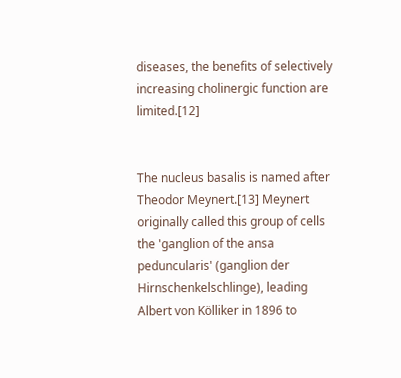diseases, the benefits of selectively increasing cholinergic function are limited.[12]


The nucleus basalis is named after Theodor Meynert.[13] Meynert originally called this group of cells the 'ganglion of the ansa peduncularis' (ganglion der Hirnschenkelschlinge), leading Albert von Kölliker in 1896 to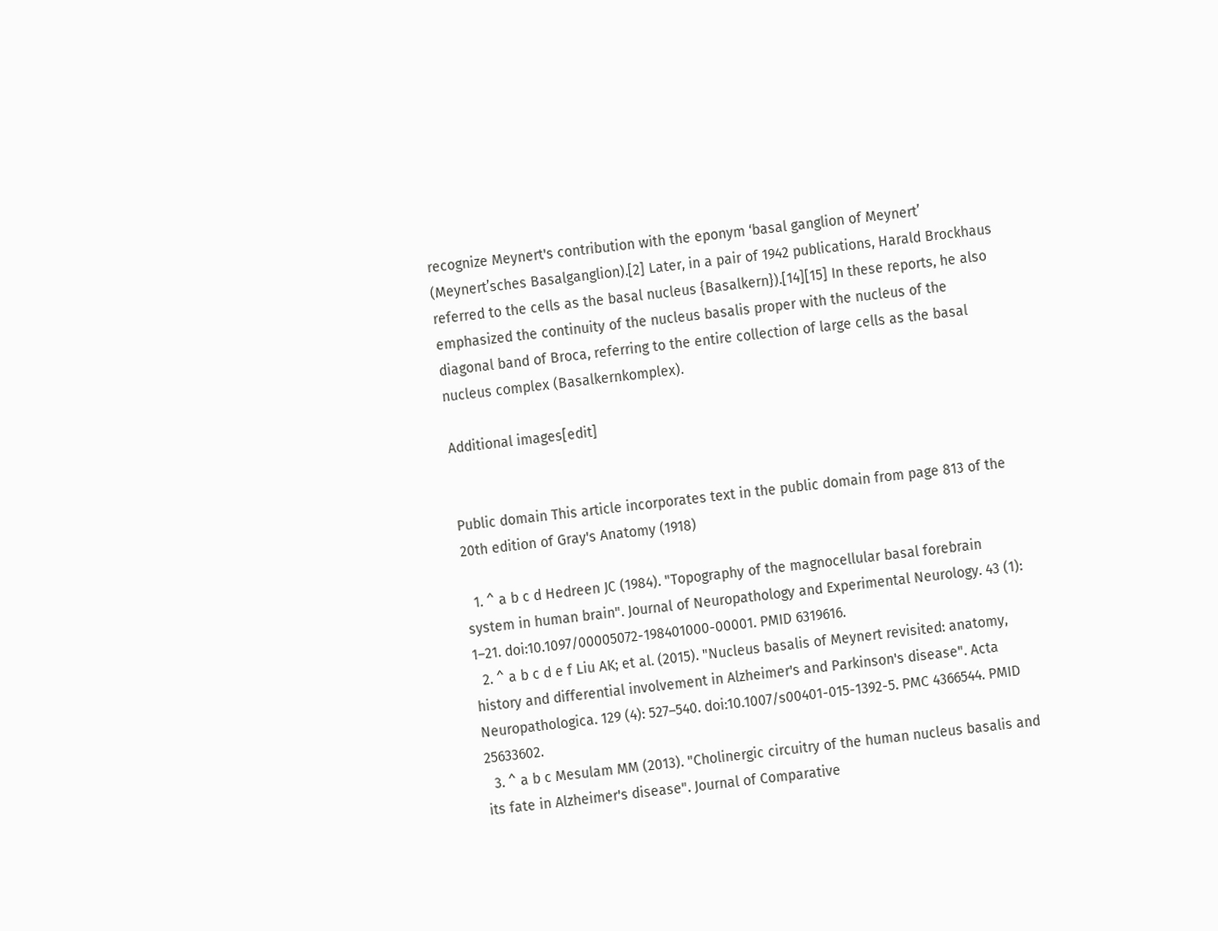recognize Meynert's contribution with the eponym ‘basal ganglion of Meynert’ (Meynert’sches Basalganglion).[2] Later, in a pair of 1942 publications, Harald Brockhaus referred to the cells as the basal nucleus {Basalkern}).[14][15] In these reports, he also emphasized the continuity of the nucleus basalis proper with the nucleus of the diagonal band of Broca, referring to the entire collection of large cells as the basal nucleus complex (Basalkernkomplex).

Additional images[edit]


Public domain This article incorporates text in the public domain from page 813 of the 20th edition of Gray's Anatomy (1918)

  1. ^ a b c d Hedreen JC (1984). "Topography of the magnocellular basal forebrain system in human brain". Journal of Neuropathology and Experimental Neurology. 43 (1): 1–21. doi:10.1097/00005072-198401000-00001. PMID 6319616.
  2. ^ a b c d e f Liu AK; et al. (2015). "Nucleus basalis of Meynert revisited: anatomy, history and differential involvement in Alzheimer's and Parkinson's disease". Acta Neuropathologica. 129 (4): 527–540. doi:10.1007/s00401-015-1392-5. PMC 4366544. PMID 25633602.
  3. ^ a b c Mesulam MM (2013). "Cholinergic circuitry of the human nucleus basalis and its fate in Alzheimer's disease". Journal of Comparative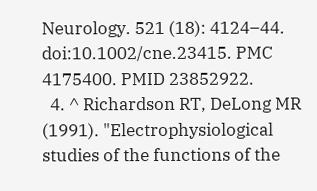Neurology. 521 (18): 4124–44. doi:10.1002/cne.23415. PMC 4175400. PMID 23852922.
  4. ^ Richardson RT, DeLong MR (1991). "Electrophysiological studies of the functions of the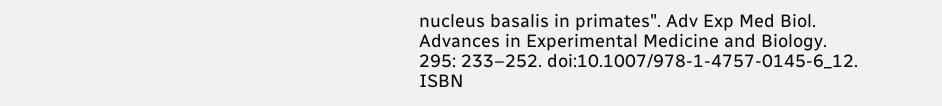nucleus basalis in primates". Adv Exp Med Biol. Advances in Experimental Medicine and Biology. 295: 233–252. doi:10.1007/978-1-4757-0145-6_12. ISBN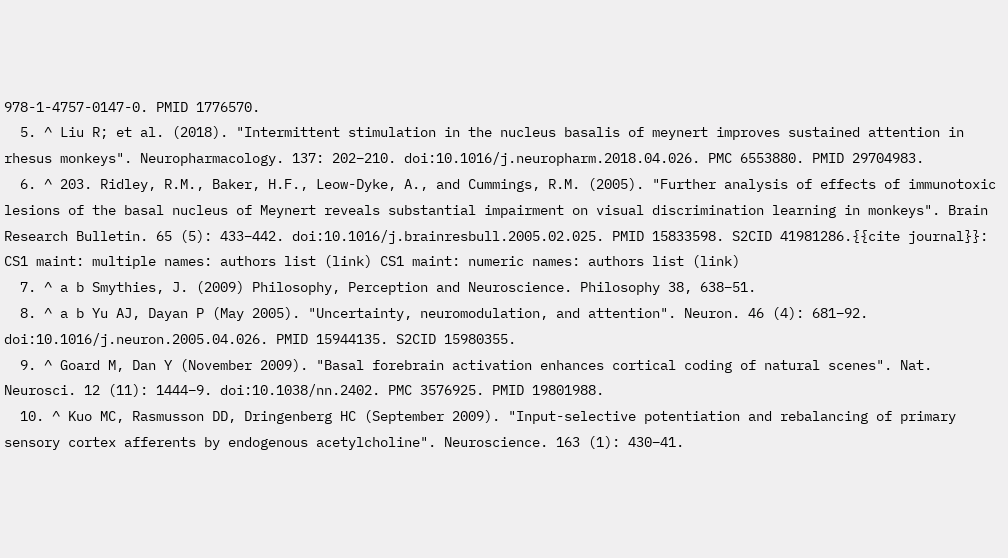978-1-4757-0147-0. PMID 1776570.
  5. ^ Liu R; et al. (2018). "Intermittent stimulation in the nucleus basalis of meynert improves sustained attention in rhesus monkeys". Neuropharmacology. 137: 202–210. doi:10.1016/j.neuropharm.2018.04.026. PMC 6553880. PMID 29704983.
  6. ^ 203. Ridley, R.M., Baker, H.F., Leow-Dyke, A., and Cummings, R.M. (2005). "Further analysis of effects of immunotoxic lesions of the basal nucleus of Meynert reveals substantial impairment on visual discrimination learning in monkeys". Brain Research Bulletin. 65 (5): 433–442. doi:10.1016/j.brainresbull.2005.02.025. PMID 15833598. S2CID 41981286.{{cite journal}}: CS1 maint: multiple names: authors list (link) CS1 maint: numeric names: authors list (link)
  7. ^ a b Smythies, J. (2009) Philosophy, Perception and Neuroscience. Philosophy 38, 638–51.
  8. ^ a b Yu AJ, Dayan P (May 2005). "Uncertainty, neuromodulation, and attention". Neuron. 46 (4): 681–92. doi:10.1016/j.neuron.2005.04.026. PMID 15944135. S2CID 15980355.
  9. ^ Goard M, Dan Y (November 2009). "Basal forebrain activation enhances cortical coding of natural scenes". Nat. Neurosci. 12 (11): 1444–9. doi:10.1038/nn.2402. PMC 3576925. PMID 19801988.
  10. ^ Kuo MC, Rasmusson DD, Dringenberg HC (September 2009). "Input-selective potentiation and rebalancing of primary sensory cortex afferents by endogenous acetylcholine". Neuroscience. 163 (1): 430–41.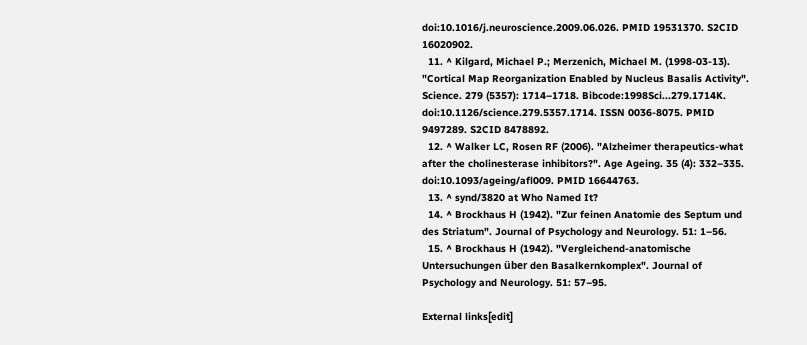doi:10.1016/j.neuroscience.2009.06.026. PMID 19531370. S2CID 16020902.
  11. ^ Kilgard, Michael P.; Merzenich, Michael M. (1998-03-13). "Cortical Map Reorganization Enabled by Nucleus Basalis Activity". Science. 279 (5357): 1714–1718. Bibcode:1998Sci...279.1714K. doi:10.1126/science.279.5357.1714. ISSN 0036-8075. PMID 9497289. S2CID 8478892.
  12. ^ Walker LC, Rosen RF (2006). "Alzheimer therapeutics-what after the cholinesterase inhibitors?". Age Ageing. 35 (4): 332–335. doi:10.1093/ageing/afl009. PMID 16644763.
  13. ^ synd/3820 at Who Named It?
  14. ^ Brockhaus H (1942). "Zur feinen Anatomie des Septum und des Striatum". Journal of Psychology and Neurology. 51: 1–56.
  15. ^ Brockhaus H (1942). "Vergleichend-anatomische Untersuchungen über den Basalkernkomplex". Journal of Psychology and Neurology. 51: 57–95.

External links[edit]